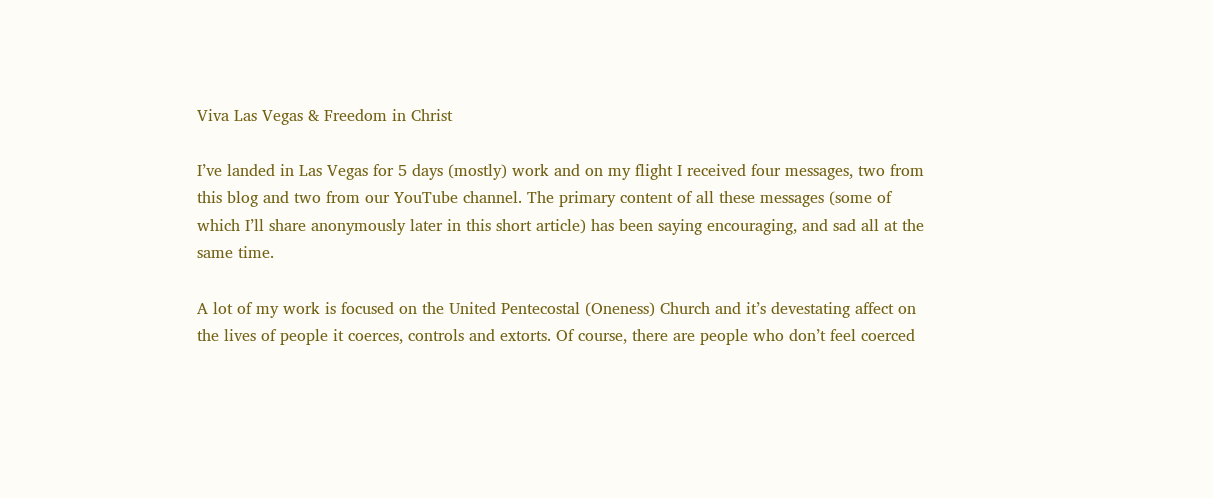Viva Las Vegas & Freedom in Christ

I’ve landed in Las Vegas for 5 days (mostly) work and on my flight I received four messages, two from this blog and two from our YouTube channel. The primary content of all these messages (some of which I’ll share anonymously later in this short article) has been saying encouraging, and sad all at the same time.

A lot of my work is focused on the United Pentecostal (Oneness) Church and it’s devestating affect on the lives of people it coerces, controls and extorts. Of course, there are people who don’t feel coerced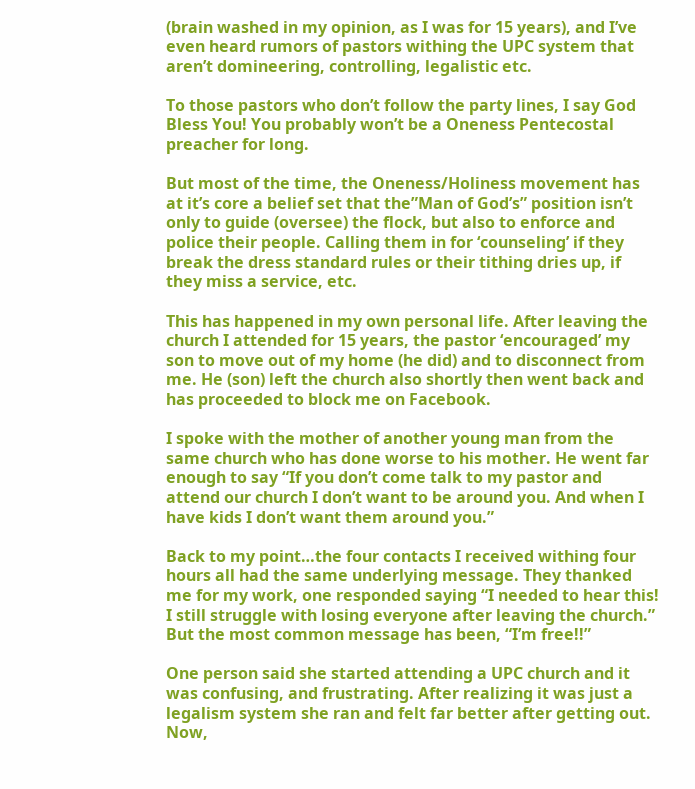(brain washed in my opinion, as I was for 15 years), and I’ve even heard rumors of pastors withing the UPC system that aren’t domineering, controlling, legalistic etc.

To those pastors who don’t follow the party lines, I say God Bless You! You probably won’t be a Oneness Pentecostal preacher for long.

But most of the time, the Oneness/Holiness movement has at it’s core a belief set that the”Man of God’s” position isn’t only to guide (oversee) the flock, but also to enforce and police their people. Calling them in for ‘counseling’ if they break the dress standard rules or their tithing dries up, if they miss a service, etc.

This has happened in my own personal life. After leaving the church I attended for 15 years, the pastor ‘encouraged’ my son to move out of my home (he did) and to disconnect from me. He (son) left the church also shortly then went back and has proceeded to block me on Facebook.

I spoke with the mother of another young man from the same church who has done worse to his mother. He went far enough to say “If you don’t come talk to my pastor and attend our church I don’t want to be around you. And when I have kids I don’t want them around you.”

Back to my point…the four contacts I received withing four hours all had the same underlying message. They thanked me for my work, one responded saying “I needed to hear this! I still struggle with losing everyone after leaving the church.” But the most common message has been, “I’m free!!”

One person said she started attending a UPC church and it was confusing, and frustrating. After realizing it was just a legalism system she ran and felt far better after getting out. Now,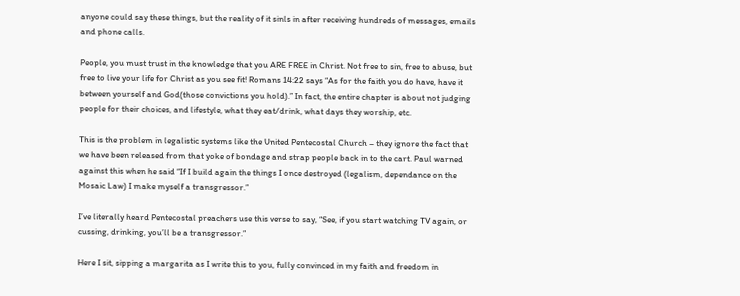anyone could say these things, but the reality of it sinls in after receiving hundreds of messages, emails and phone calls.

People, you must trust in the knowledge that you ARE FREE in Christ. Not free to sin, free to abuse, but free to live your life for Christ as you see fit! Romans 14:22 says “As for the faith you do have, have it between yourself and God(those convictions you hold).” In fact, the entire chapter is about not judging people for their choices, and lifestyle, what they eat/drink, what days they worship, etc.

This is the problem in legalistic systems like the United Pentecostal Church – they ignore the fact that we have been released from that yoke of bondage and strap people back in to the cart. Paul warned against this when he said “If I build again the things I once destroyed (legalism, dependance on the Mosaic Law) I make myself a transgressor.”

I’ve literally heard Pentecostal preachers use this verse to say, “See, if you start watching TV again, or cussing, drinking, you’ll be a transgressor.”

Here I sit, sipping a margarita as I write this to you, fully convinced in my faith and freedom in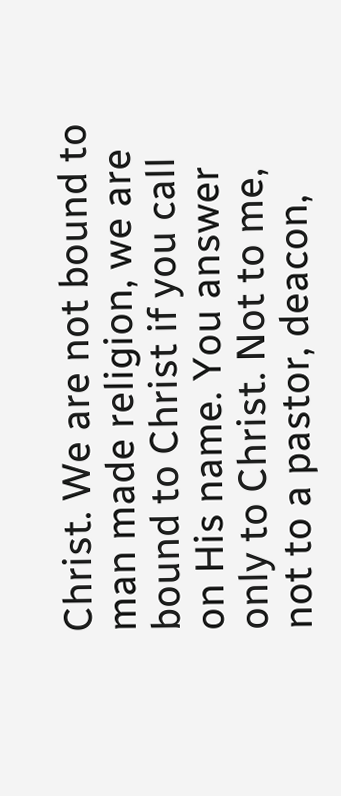Christ. We are not bound to man made religion, we are bound to Christ if you call on His name. You answer only to Christ. Not to me, not to a pastor, deacon,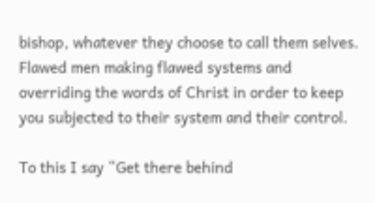bishop, whatever they choose to call them selves. Flawed men making flawed systems and overriding the words of Christ in order to keep you subjected to their system and their control.

To this I say “Get there behind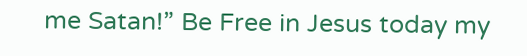me Satan!” Be Free in Jesus today my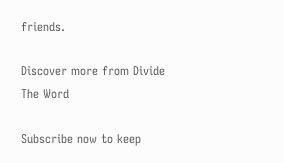friends.

Discover more from Divide The Word

Subscribe now to keep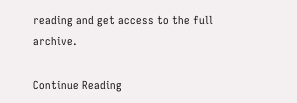reading and get access to the full archive.

Continue Reading